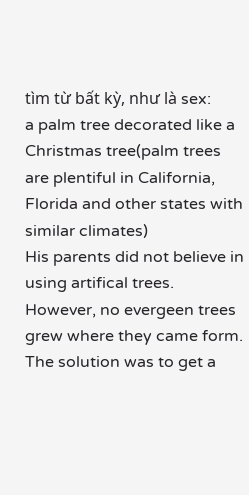tìm từ bất kỳ, như là sex:
a palm tree decorated like a Christmas tree(palm trees are plentiful in California, Florida and other states with similar climates)
His parents did not believe in using artifical trees. However, no evergeen trees grew where they came form. The solution was to get a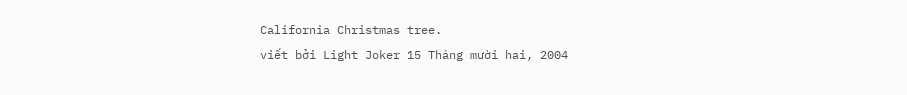California Christmas tree.
viết bởi Light Joker 15 Tháng mười hai, 2004